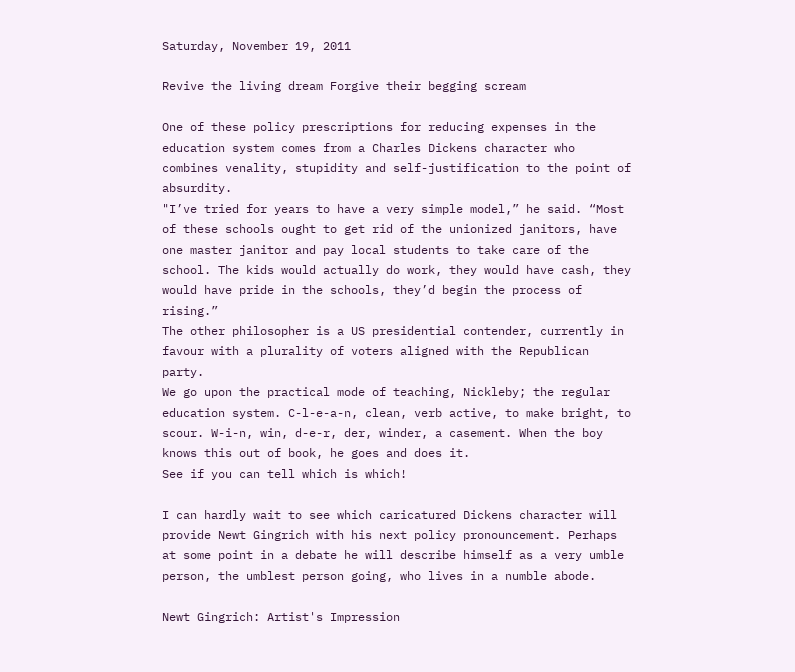Saturday, November 19, 2011

Revive the living dream Forgive their begging scream

One of these policy prescriptions for reducing expenses in the education system comes from a Charles Dickens character who combines venality, stupidity and self-justification to the point of absurdity.
"I’ve tried for years to have a very simple model,” he said. “Most of these schools ought to get rid of the unionized janitors, have one master janitor and pay local students to take care of the school. The kids would actually do work, they would have cash, they would have pride in the schools, they’d begin the process of rising.”
The other philosopher is a US presidential contender, currently in favour with a plurality of voters aligned with the Republican party.
We go upon the practical mode of teaching, Nickleby; the regular education system. C-l-e-a-n, clean, verb active, to make bright, to scour. W-i-n, win, d-e-r, der, winder, a casement. When the boy knows this out of book, he goes and does it.
See if you can tell which is which!

I can hardly wait to see which caricatured Dickens character will provide Newt Gingrich with his next policy pronouncement. Perhaps at some point in a debate he will describe himself as a very umble person, the umblest person going, who lives in a numble abode.

Newt Gingrich: Artist's Impression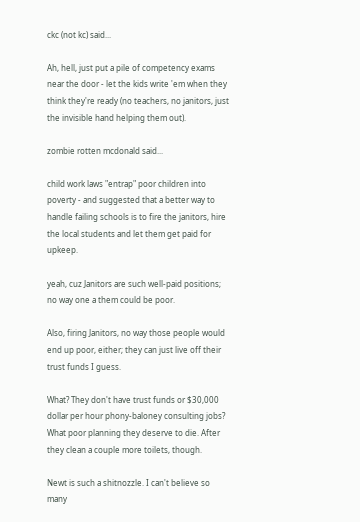ckc (not kc) said...

Ah, hell, just put a pile of competency exams near the door - let the kids write 'em when they think they're ready (no teachers, no janitors, just the invisible hand helping them out).

zombie rotten mcdonald said...

child work laws "entrap" poor children into poverty - and suggested that a better way to handle failing schools is to fire the janitors, hire the local students and let them get paid for upkeep.

yeah, cuz Janitors are such well-paid positions; no way one a them could be poor.

Also, firing Janitors, no way those people would end up poor, either; they can just live off their trust funds I guess.

What? They don't have trust funds or $30,000 dollar per hour phony-baloney consulting jobs? What poor planning they deserve to die. After they clean a couple more toilets, though.

Newt is such a shitnozzle. I can't believe so many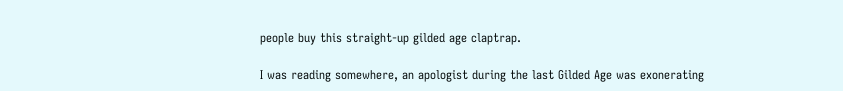people buy this straight-up gilded age claptrap.

I was reading somewhere, an apologist during the last Gilded Age was exonerating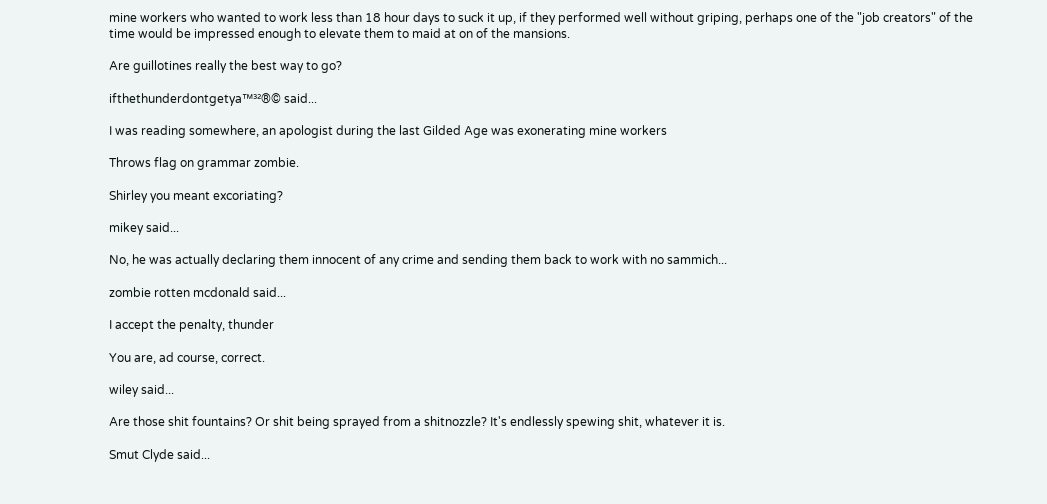mine workers who wanted to work less than 18 hour days to suck it up, if they performed well without griping, perhaps one of the "job creators" of the time would be impressed enough to elevate them to maid at on of the mansions.

Are guillotines really the best way to go?

ifthethunderdontgetya™³²®© said...

I was reading somewhere, an apologist during the last Gilded Age was exonerating mine workers

Throws flag on grammar zombie.

Shirley you meant excoriating?

mikey said...

No, he was actually declaring them innocent of any crime and sending them back to work with no sammich...

zombie rotten mcdonald said...

I accept the penalty, thunder

You are, ad course, correct.

wiley said...

Are those shit fountains? Or shit being sprayed from a shitnozzle? It's endlessly spewing shit, whatever it is.

Smut Clyde said...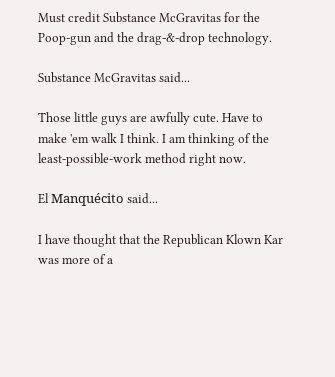Must credit Substance McGravitas for the Poop-gun and the drag-&-drop technology.

Substance McGravitas said...

Those little guys are awfully cute. Have to make 'em walk I think. I am thinking of the least-possible-work method right now.

El Manquécito said...

I have thought that the Republican Klown Kar was more of a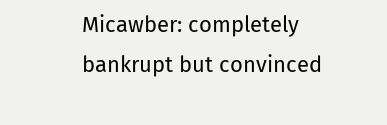Micawber: completely bankrupt but convinced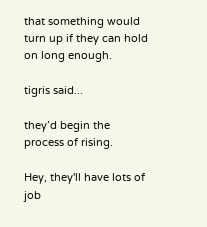that something would turn up if they can hold on long enough.

tigris said...

they’d begin the process of rising.

Hey, they'll have lots of job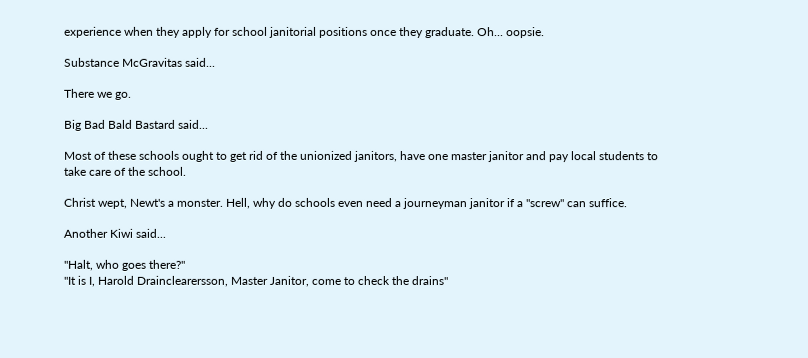experience when they apply for school janitorial positions once they graduate. Oh... oopsie.

Substance McGravitas said...

There we go.

Big Bad Bald Bastard said...

Most of these schools ought to get rid of the unionized janitors, have one master janitor and pay local students to take care of the school.

Christ wept, Newt's a monster. Hell, why do schools even need a journeyman janitor if a "screw" can suffice.

Another Kiwi said...

"Halt, who goes there?"
"It is I, Harold Drainclearersson, Master Janitor, come to check the drains"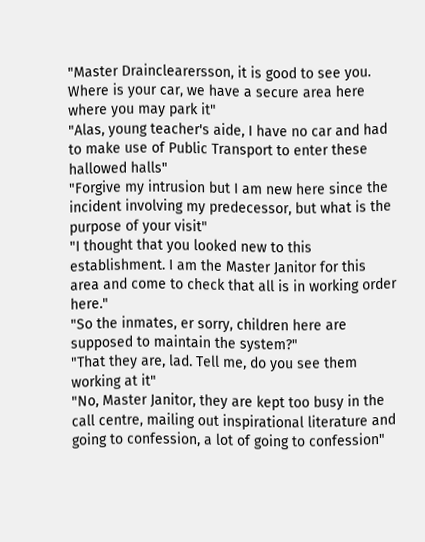"Master Drainclearersson, it is good to see you. Where is your car, we have a secure area here where you may park it"
"Alas, young teacher's aide, I have no car and had to make use of Public Transport to enter these hallowed halls"
"Forgive my intrusion but I am new here since the incident involving my predecessor, but what is the purpose of your visit"
"I thought that you looked new to this establishment. I am the Master Janitor for this area and come to check that all is in working order here."
"So the inmates, er sorry, children here are supposed to maintain the system?"
"That they are, lad. Tell me, do you see them working at it"
"No, Master Janitor, they are kept too busy in the call centre, mailing out inspirational literature and going to confession, a lot of going to confession"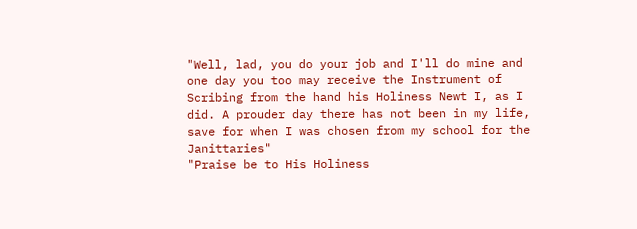"Well, lad, you do your job and I'll do mine and one day you too may receive the Instrument of Scribing from the hand his Holiness Newt I, as I did. A prouder day there has not been in my life, save for when I was chosen from my school for the Janittaries"
"Praise be to His Holiness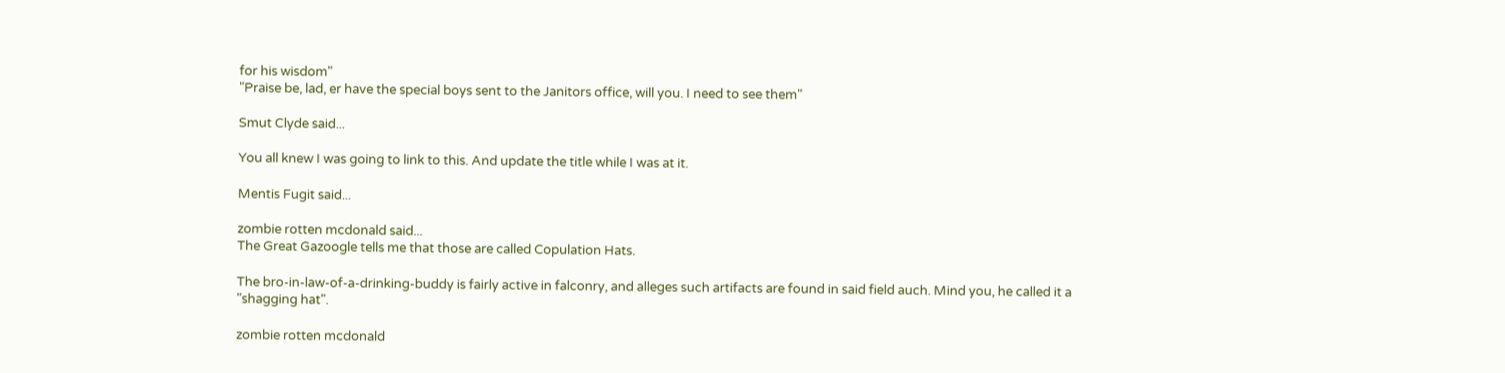for his wisdom"
"Praise be, lad, er have the special boys sent to the Janitors office, will you. I need to see them"

Smut Clyde said...

You all knew I was going to link to this. And update the title while I was at it.

Mentis Fugit said...

zombie rotten mcdonald said...
The Great Gazoogle tells me that those are called Copulation Hats.

The bro-in-law-of-a-drinking-buddy is fairly active in falconry, and alleges such artifacts are found in said field auch. Mind you, he called it a "shagging hat".

zombie rotten mcdonald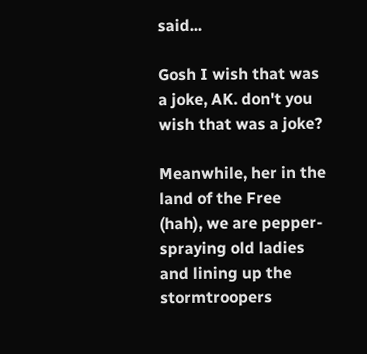said...

Gosh I wish that was a joke, AK. don't you wish that was a joke?

Meanwhile, her in the land of the Free (hah), we are pepper-spraying old ladies and lining up the stormtroopers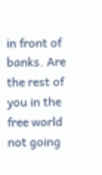in front of banks. Are the rest of you in the free world not going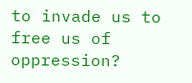to invade us to free us of oppression?